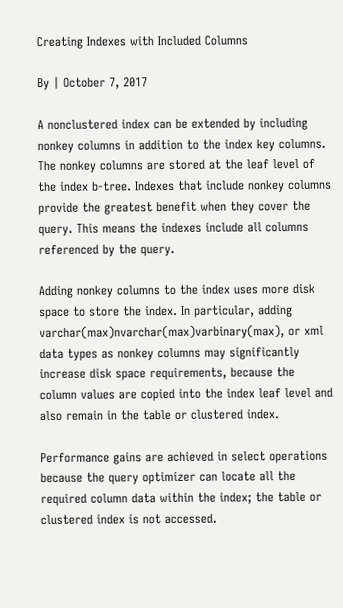Creating Indexes with Included Columns

By | October 7, 2017

A nonclustered index can be extended by including nonkey columns in addition to the index key columns. The nonkey columns are stored at the leaf level of the index b-tree. Indexes that include nonkey columns provide the greatest benefit when they cover the query. This means the indexes include all columns referenced by the query.

Adding nonkey columns to the index uses more disk space to store the index. In particular, adding varchar(max)nvarchar(max)varbinary(max), or xml data types as nonkey columns may significantly increase disk space requirements, because the column values are copied into the index leaf level and also remain in the table or clustered index.

Performance gains are achieved in select operations because the query optimizer can locate all the required column data within the index; the table or clustered index is not accessed.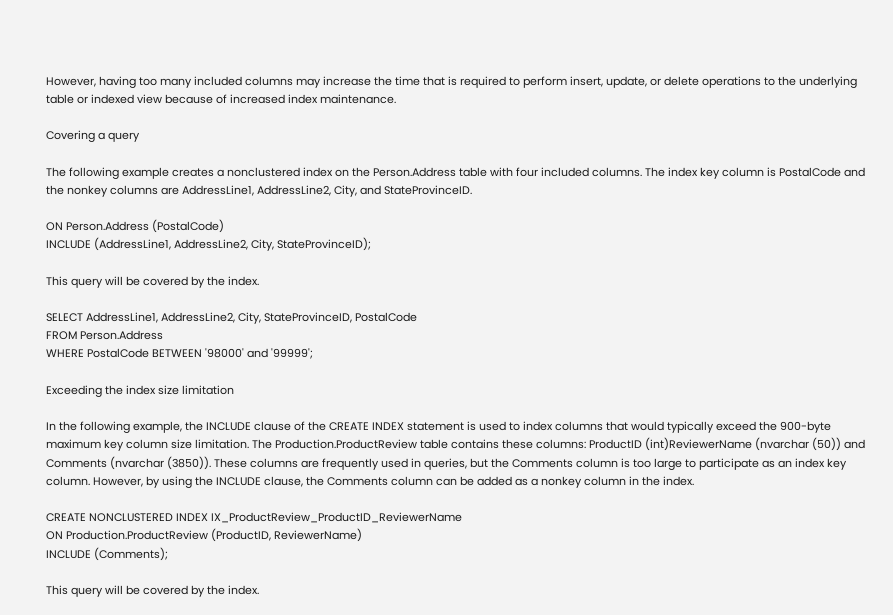However, having too many included columns may increase the time that is required to perform insert, update, or delete operations to the underlying table or indexed view because of increased index maintenance.

Covering a query

The following example creates a nonclustered index on the Person.Address table with four included columns. The index key column is PostalCode and the nonkey columns are AddressLine1, AddressLine2, City, and StateProvinceID.

ON Person.Address (PostalCode)
INCLUDE (AddressLine1, AddressLine2, City, StateProvinceID);

This query will be covered by the index.

SELECT AddressLine1, AddressLine2, City, StateProvinceID, PostalCode
FROM Person.Address
WHERE PostalCode BETWEEN '98000' and '99999';

Exceeding the index size limitation

In the following example, the INCLUDE clause of the CREATE INDEX statement is used to index columns that would typically exceed the 900-byte maximum key column size limitation. The Production.ProductReview table contains these columns: ProductID (int)ReviewerName (nvarchar (50)) and Comments (nvarchar (3850)). These columns are frequently used in queries, but the Comments column is too large to participate as an index key column. However, by using the INCLUDE clause, the Comments column can be added as a nonkey column in the index.

CREATE NONCLUSTERED INDEX IX_ProductReview_ProductID_ReviewerName
ON Production.ProductReview (ProductID, ReviewerName)
INCLUDE (Comments);

This query will be covered by the index.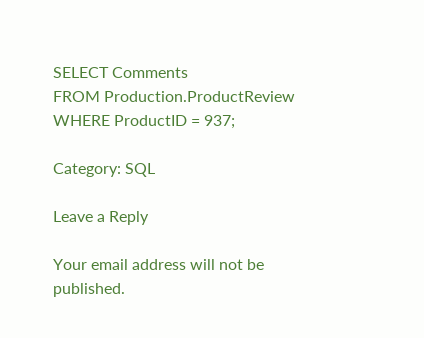SELECT Comments
FROM Production.ProductReview
WHERE ProductID = 937;

Category: SQL

Leave a Reply

Your email address will not be published.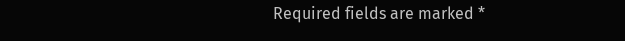Required fields are marked *